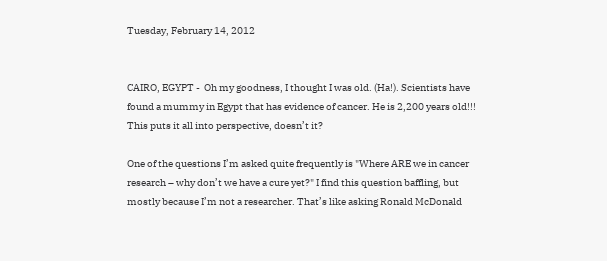Tuesday, February 14, 2012


CAIRO, EGYPT -  Oh my goodness, I thought I was old. (Ha!). Scientists have found a mummy in Egypt that has evidence of cancer. He is 2,200 years old!!! This puts it all into perspective, doesn’t it?

One of the questions I’m asked quite frequently is "Where ARE we in cancer research – why don’t we have a cure yet?" I find this question baffling, but mostly because I’m not a researcher. That’s like asking Ronald McDonald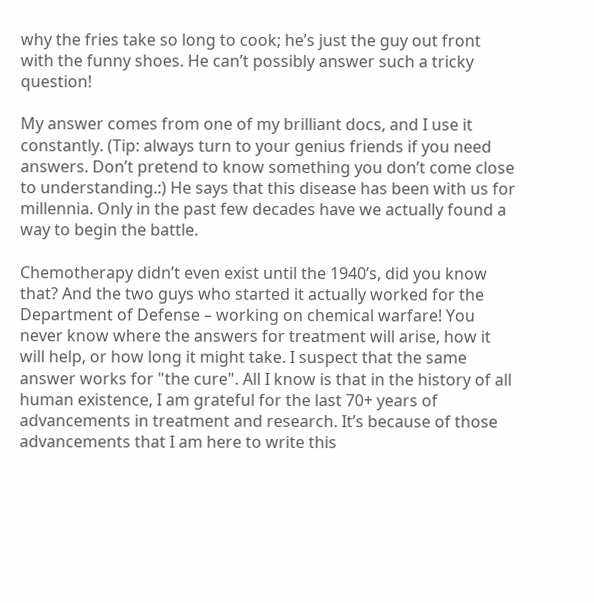why the fries take so long to cook; he’s just the guy out front with the funny shoes. He can’t possibly answer such a tricky question!

My answer comes from one of my brilliant docs, and I use it constantly. (Tip: always turn to your genius friends if you need answers. Don’t pretend to know something you don’t come close to understanding.:) He says that this disease has been with us for millennia. Only in the past few decades have we actually found a way to begin the battle.

Chemotherapy didn’t even exist until the 1940’s, did you know that? And the two guys who started it actually worked for the Department of Defense – working on chemical warfare! You never know where the answers for treatment will arise, how it will help, or how long it might take. I suspect that the same answer works for "the cure". All I know is that in the history of all human existence, I am grateful for the last 70+ years of advancements in treatment and research. It’s because of those advancements that I am here to write this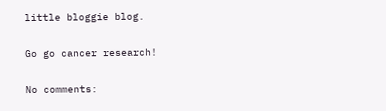little bloggie blog.

Go go cancer research!

No comments: